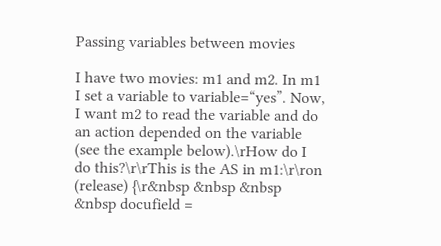Passing variables between movies

I have two movies: m1 and m2. In m1 I set a variable to variable=“yes”. Now, I want m2 to read the variable and do an action depended on the variable (see the example below).\rHow do I do this?\r\rThis is the AS in m1:\r\ron (release) {\r&nbsp &nbsp &nbsp &nbsp docufield =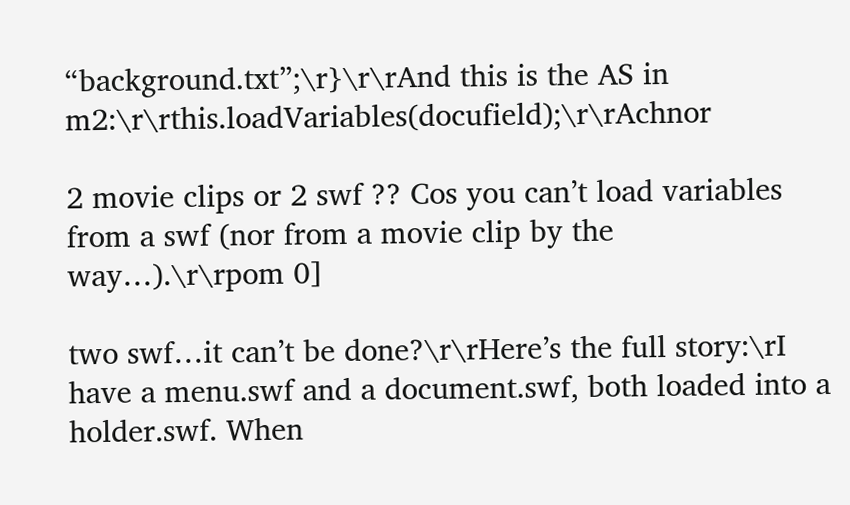“background.txt”;\r}\r\rAnd this is the AS in m2:\r\rthis.loadVariables(docufield);\r\rAchnor

2 movie clips or 2 swf ?? Cos you can’t load variables from a swf (nor from a movie clip by the way…).\r\rpom 0]

two swf…it can’t be done?\r\rHere’s the full story:\rI have a menu.swf and a document.swf, both loaded into a holder.swf. When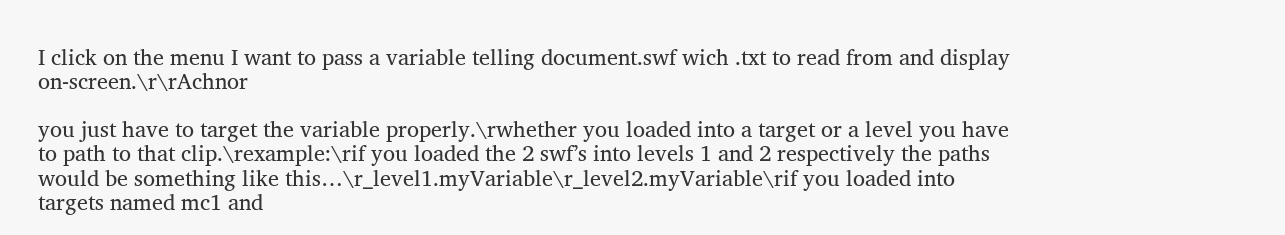I click on the menu I want to pass a variable telling document.swf wich .txt to read from and display on-screen.\r\rAchnor

you just have to target the variable properly.\rwhether you loaded into a target or a level you have to path to that clip.\rexample:\rif you loaded the 2 swf’s into levels 1 and 2 respectively the paths would be something like this…\r_level1.myVariable\r_level2.myVariable\rif you loaded into targets named mc1 and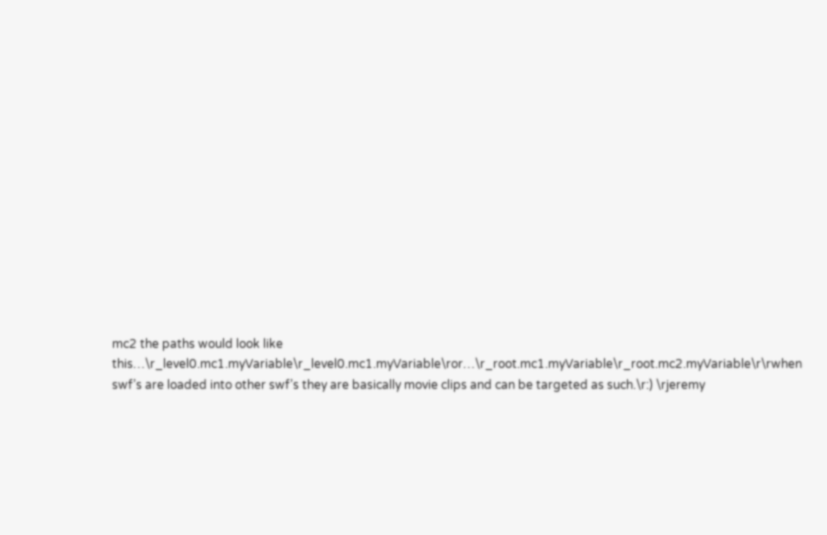mc2 the paths would look like this…\r_level0.mc1.myVariable\r_level0.mc1.myVariable\ror…\r_root.mc1.myVariable\r_root.mc2.myVariable\r\rwhen swf’s are loaded into other swf’s they are basically movie clips and can be targeted as such.\r:) \rjeremy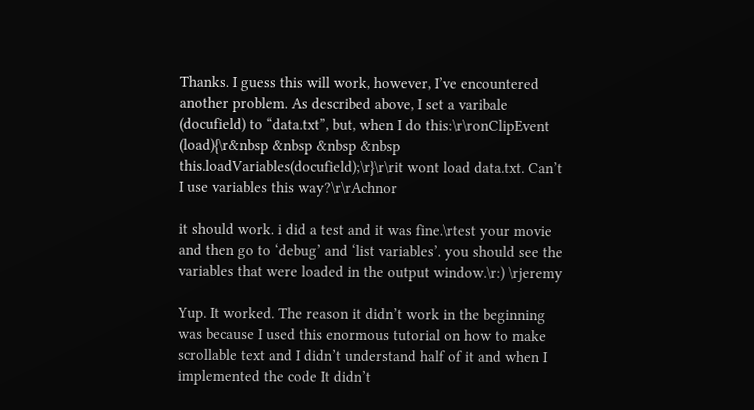Thanks. I guess this will work, however, I’ve encountered another problem. As described above, I set a varibale (docufield) to “data.txt”, but, when I do this:\r\ronClipEvent (load){\r&nbsp &nbsp &nbsp &nbsp this.loadVariables(docufield);\r}\r\rit wont load data.txt. Can’t I use variables this way?\r\rAchnor

it should work. i did a test and it was fine.\rtest your movie and then go to ‘debug’ and ‘list variables’. you should see the variables that were loaded in the output window.\r:) \rjeremy

Yup. It worked. The reason it didn’t work in the beginning was because I used this enormous tutorial on how to make scrollable text and I didn’t understand half of it and when I implemented the code It didn’t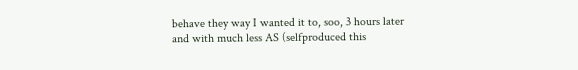behave they way I wanted it to, soo, 3 hours later and with much less AS (selfproduced this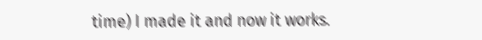time) I made it and now it works.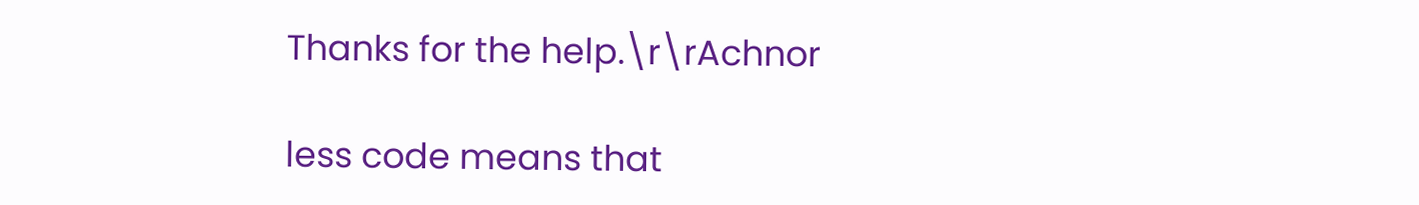Thanks for the help.\r\rAchnor

less code means that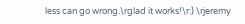less can go wrong.\rglad it works!\r:) \rjeremy